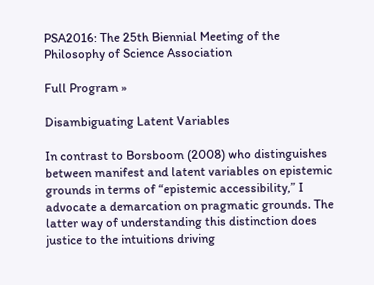PSA2016: The 25th Biennial Meeting of the Philosophy of Science Association

Full Program »

Disambiguating Latent Variables

In contrast to Borsboom (2008) who distinguishes between manifest and latent variables on epistemic grounds in terms of “epistemic accessibility,” I advocate a demarcation on pragmatic grounds. The latter way of understanding this distinction does justice to the intuitions driving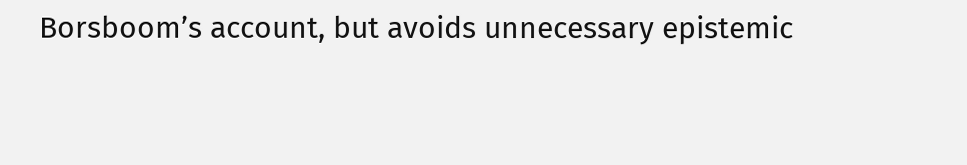Borsboom’s account, but avoids unnecessary epistemic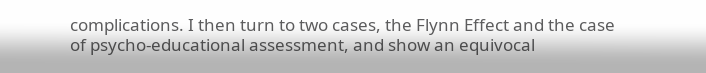complications. I then turn to two cases, the Flynn Effect and the case of psycho-educational assessment, and show an equivocal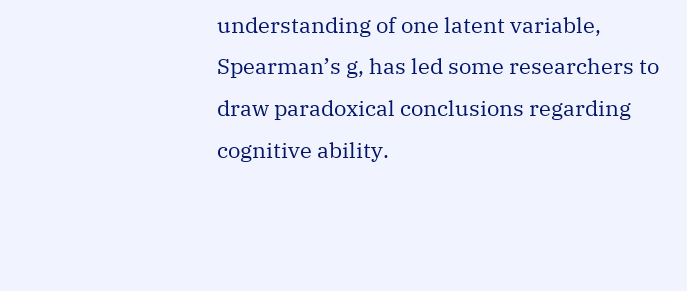understanding of one latent variable, Spearman’s g, has led some researchers to draw paradoxical conclusions regarding cognitive ability.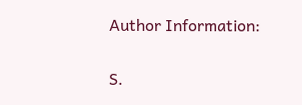Author Information:

S.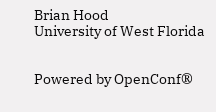Brian Hood
University of West Florida


Powered by OpenConf®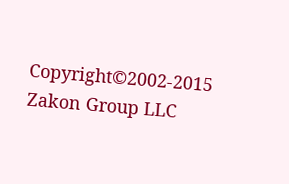Copyright©2002-2015 Zakon Group LLC